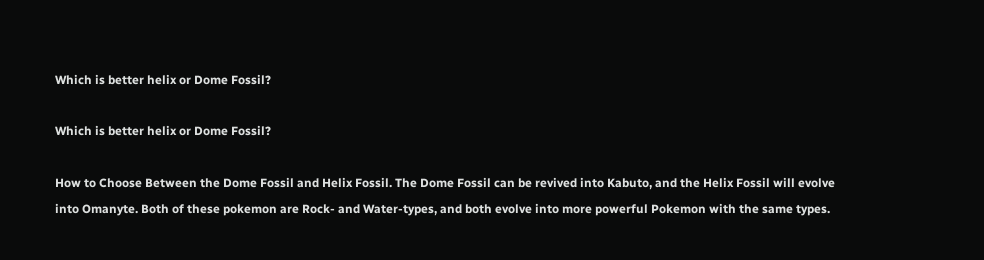Which is better helix or Dome Fossil?

Which is better helix or Dome Fossil?

How to Choose Between the Dome Fossil and Helix Fossil. The Dome Fossil can be revived into Kabuto, and the Helix Fossil will evolve into Omanyte. Both of these pokemon are Rock- and Water-types, and both evolve into more powerful Pokemon with the same types.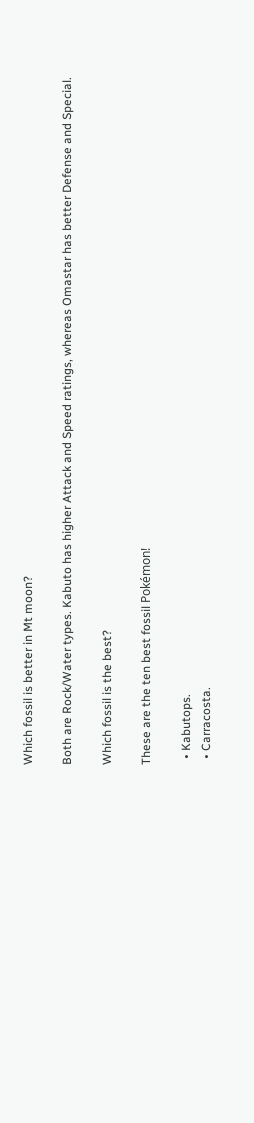Which fossil is better in Mt moon?

Both are Rock/Water types. Kabuto has higher Attack and Speed ratings, whereas Omastar has better Defense and Special.

Which fossil is the best?

These are the ten best fossil Pokémon!

  • Kabutops.
  • Carracosta.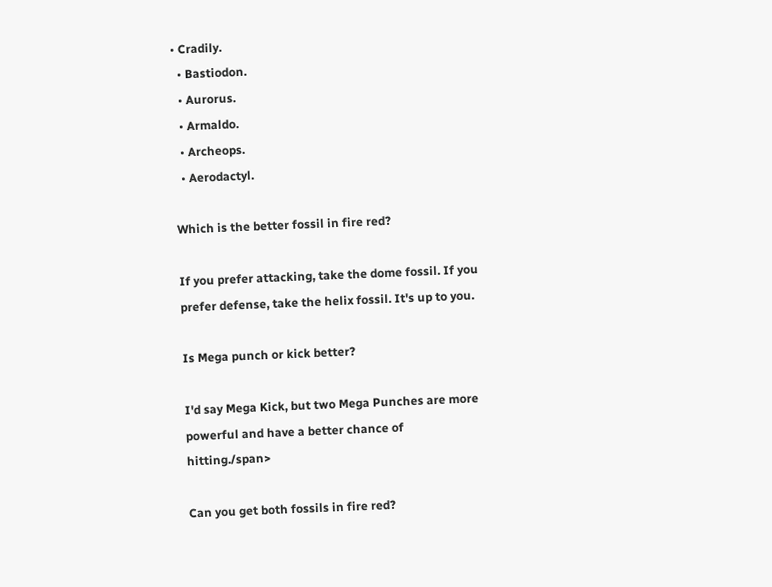• Cradily.
  • Bastiodon.
  • Aurorus.
  • Armaldo.
  • Archeops.
  • Aerodactyl.

Which is the better fossil in fire red?

If you prefer attacking, take the dome fossil. If you prefer defense, take the helix fossil. It's up to you.

Is Mega punch or kick better?

I'd say Mega Kick, but two Mega Punches are more powerful and have a better chance of hitting./span>

Can you get both fossils in fire red?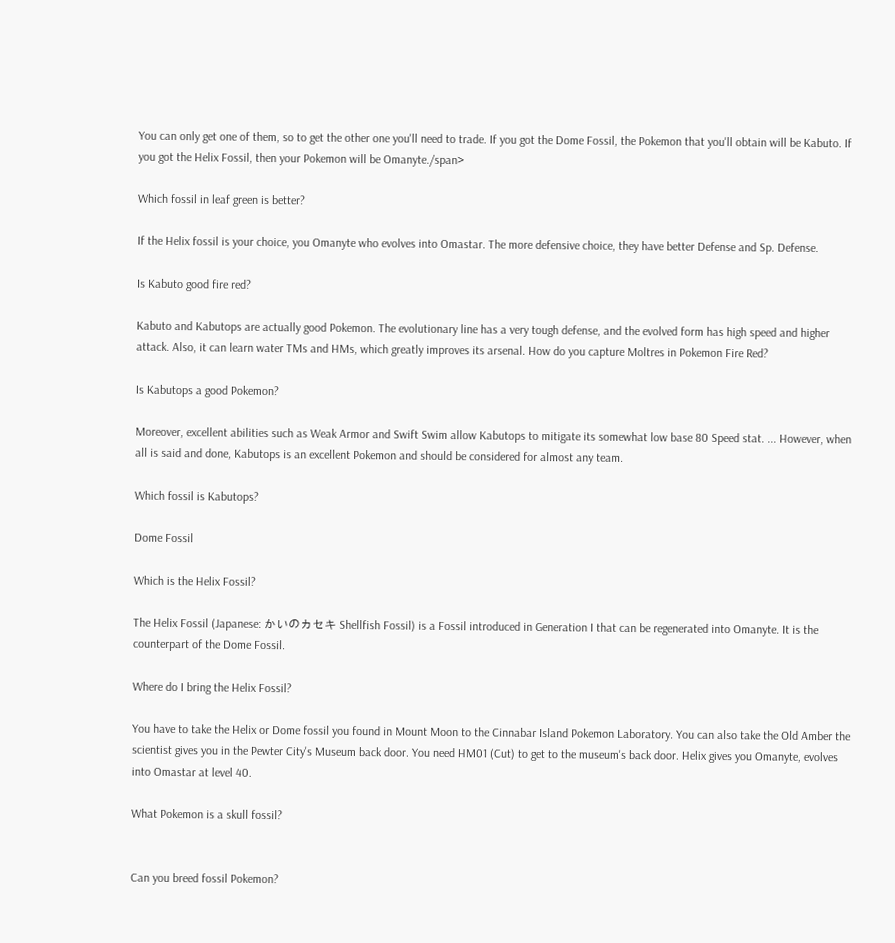You can only get one of them, so to get the other one you'll need to trade. If you got the Dome Fossil, the Pokemon that you'll obtain will be Kabuto. If you got the Helix Fossil, then your Pokemon will be Omanyte./span>

Which fossil in leaf green is better?

If the Helix fossil is your choice, you Omanyte who evolves into Omastar. The more defensive choice, they have better Defense and Sp. Defense.

Is Kabuto good fire red?

Kabuto and Kabutops are actually good Pokemon. The evolutionary line has a very tough defense, and the evolved form has high speed and higher attack. Also, it can learn water TMs and HMs, which greatly improves its arsenal. How do you capture Moltres in Pokemon Fire Red?

Is Kabutops a good Pokemon?

Moreover, excellent abilities such as Weak Armor and Swift Swim allow Kabutops to mitigate its somewhat low base 80 Speed stat. ... However, when all is said and done, Kabutops is an excellent Pokemon and should be considered for almost any team.

Which fossil is Kabutops?

Dome Fossil

Which is the Helix Fossil?

The Helix Fossil (Japanese: かいのカセキ Shellfish Fossil) is a Fossil introduced in Generation I that can be regenerated into Omanyte. It is the counterpart of the Dome Fossil.

Where do I bring the Helix Fossil?

You have to take the Helix or Dome fossil you found in Mount Moon to the Cinnabar Island Pokemon Laboratory. You can also take the Old Amber the scientist gives you in the Pewter City's Museum back door. You need HM01 (Cut) to get to the museum's back door. Helix gives you Omanyte, evolves into Omastar at level 40.

What Pokemon is a skull fossil?


Can you breed fossil Pokemon?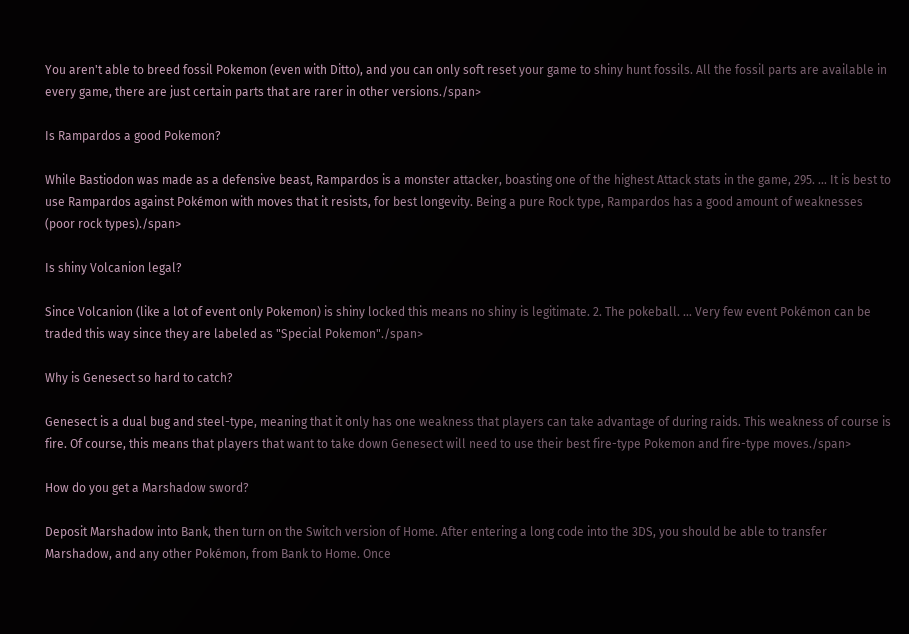You aren't able to breed fossil Pokemon (even with Ditto), and you can only soft reset your game to shiny hunt fossils. All the fossil parts are available in every game, there are just certain parts that are rarer in other versions./span>

Is Rampardos a good Pokemon?

While Bastiodon was made as a defensive beast, Rampardos is a monster attacker, boasting one of the highest Attack stats in the game, 295. ... It is best to use Rampardos against Pokémon with moves that it resists, for best longevity. Being a pure Rock type, Rampardos has a good amount of weaknesses (poor rock types)./span>

Is shiny Volcanion legal?

Since Volcanion (like a lot of event only Pokemon) is shiny locked this means no shiny is legitimate. 2. The pokeball. ... Very few event Pokémon can be traded this way since they are labeled as "Special Pokemon"./span>

Why is Genesect so hard to catch?

Genesect is a dual bug and steel-type, meaning that it only has one weakness that players can take advantage of during raids. This weakness of course is fire. Of course, this means that players that want to take down Genesect will need to use their best fire-type Pokemon and fire-type moves./span>

How do you get a Marshadow sword?

Deposit Marshadow into Bank, then turn on the Switch version of Home. After entering a long code into the 3DS, you should be able to transfer Marshadow, and any other Pokémon, from Bank to Home. Once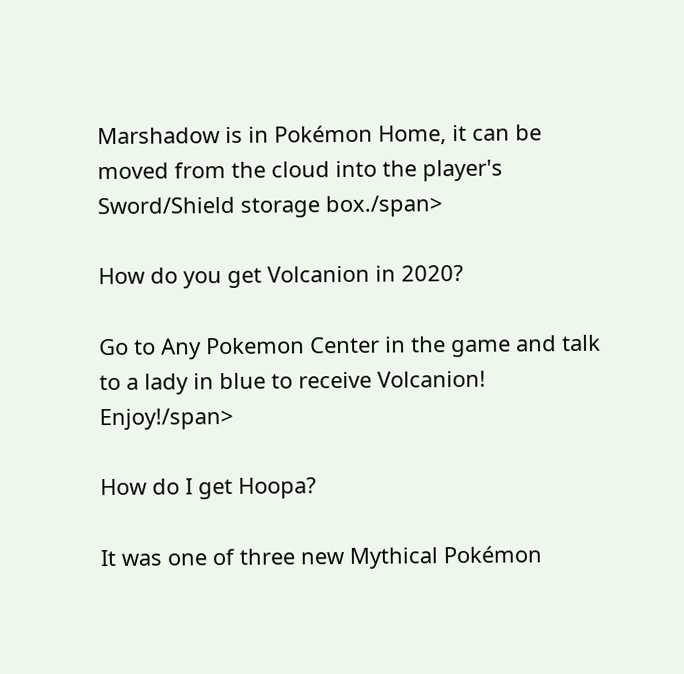Marshadow is in Pokémon Home, it can be moved from the cloud into the player's Sword/Shield storage box./span>

How do you get Volcanion in 2020?

Go to Any Pokemon Center in the game and talk to a lady in blue to receive Volcanion! Enjoy!/span>

How do I get Hoopa?

It was one of three new Mythical Pokémon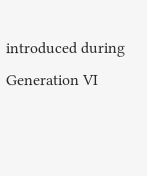introduced during Generation VI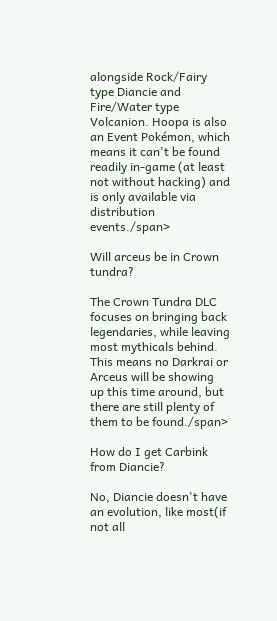alongside Rock/Fairy type Diancie and Fire/Water type Volcanion. Hoopa is also an Event Pokémon, which means it can't be found readily in-game (at least not without hacking) and is only available via distribution events./span>

Will arceus be in Crown tundra?

The Crown Tundra DLC focuses on bringing back legendaries, while leaving most mythicals behind. This means no Darkrai or Arceus will be showing up this time around, but there are still plenty of them to be found./span>

How do I get Carbink from Diancie?

No, Diancie doesn't have an evolution, like most(if not all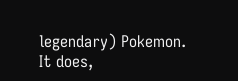legendary) Pokemon. It does,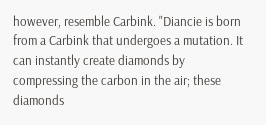however, resemble Carbink. "Diancie is born from a Carbink that undergoes a mutation. It can instantly create diamonds by compressing the carbon in the air; these diamonds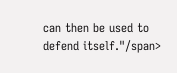can then be used to defend itself."/span>